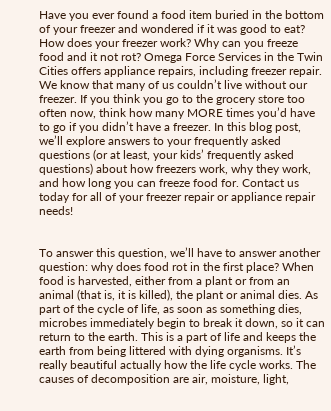Have you ever found a food item buried in the bottom of your freezer and wondered if it was good to eat? How does your freezer work? Why can you freeze food and it not rot? Omega Force Services in the Twin Cities offers appliance repairs, including freezer repair. We know that many of us couldn’t live without our freezer. If you think you go to the grocery store too often now, think how many MORE times you’d have to go if you didn’t have a freezer. In this blog post, we’ll explore answers to your frequently asked questions (or at least, your kids’ frequently asked questions) about how freezers work, why they work, and how long you can freeze food for. Contact us today for all of your freezer repair or appliance repair needs!


To answer this question, we’ll have to answer another question: why does food rot in the first place? When food is harvested, either from a plant or from an animal (that is, it is killed), the plant or animal dies. As part of the cycle of life, as soon as something dies, microbes immediately begin to break it down, so it can return to the earth. This is a part of life and keeps the earth from being littered with dying organisms. It’s really beautiful actually how the life cycle works. The causes of decomposition are air, moisture, light,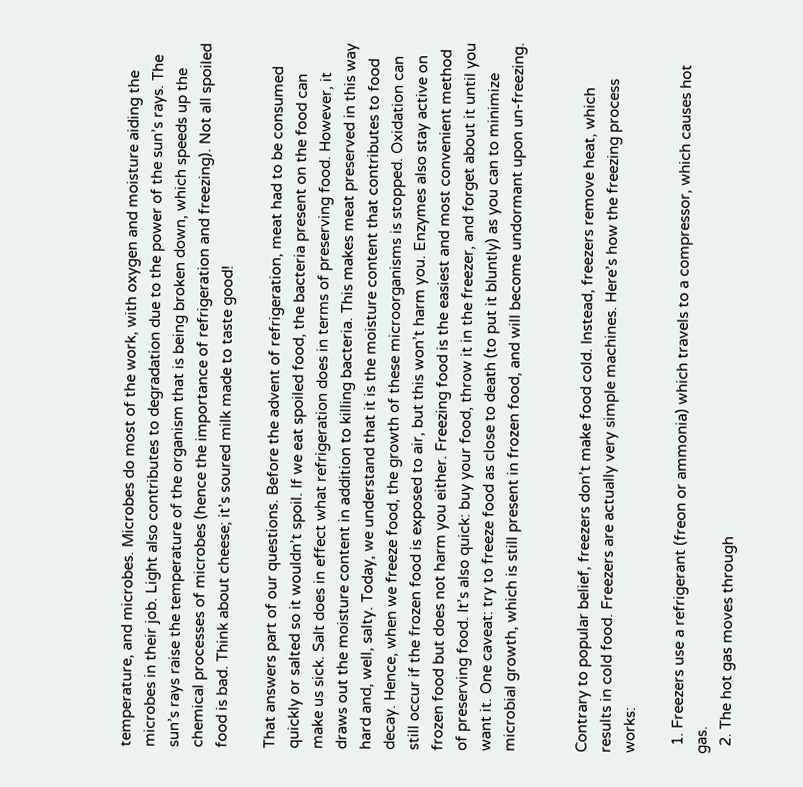temperature, and microbes. Microbes do most of the work, with oxygen and moisture aiding the microbes in their job. Light also contributes to degradation due to the power of the sun’s rays. The sun’s rays raise the temperature of the organism that is being broken down, which speeds up the chemical processes of microbes (hence the importance of refrigeration and freezing). Not all spoiled food is bad. Think about cheese; it’s soured milk made to taste good!

That answers part of our questions. Before the advent of refrigeration, meat had to be consumed quickly or salted so it wouldn’t spoil. If we eat spoiled food, the bacteria present on the food can make us sick. Salt does in effect what refrigeration does in terms of preserving food. However, it draws out the moisture content in addition to killing bacteria. This makes meat preserved in this way hard and, well, salty. Today, we understand that it is the moisture content that contributes to food decay. Hence, when we freeze food, the growth of these microorganisms is stopped. Oxidation can still occur if the frozen food is exposed to air, but this won’t harm you. Enzymes also stay active on frozen food but does not harm you either. Freezing food is the easiest and most convenient method of preserving food. It’s also quick: buy your food, throw it in the freezer, and forget about it until you want it. One caveat: try to freeze food as close to death (to put it bluntly) as you can to minimize microbial growth, which is still present in frozen food, and will become undormant upon un-freezing.


Contrary to popular belief, freezers don’t make food cold. Instead, freezers remove heat, which results in cold food. Freezers are actually very simple machines. Here’s how the freezing process works:

  1. Freezers use a refrigerant (freon or ammonia) which travels to a compressor, which causes hot gas.
  2. The hot gas moves through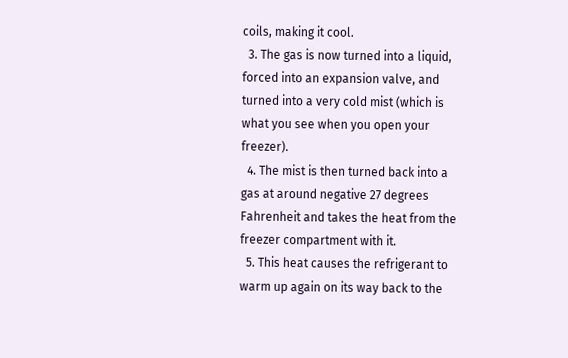coils, making it cool.
  3. The gas is now turned into a liquid, forced into an expansion valve, and turned into a very cold mist (which is what you see when you open your freezer).
  4. The mist is then turned back into a gas at around negative 27 degrees Fahrenheit and takes the heat from the freezer compartment with it.
  5. This heat causes the refrigerant to warm up again on its way back to the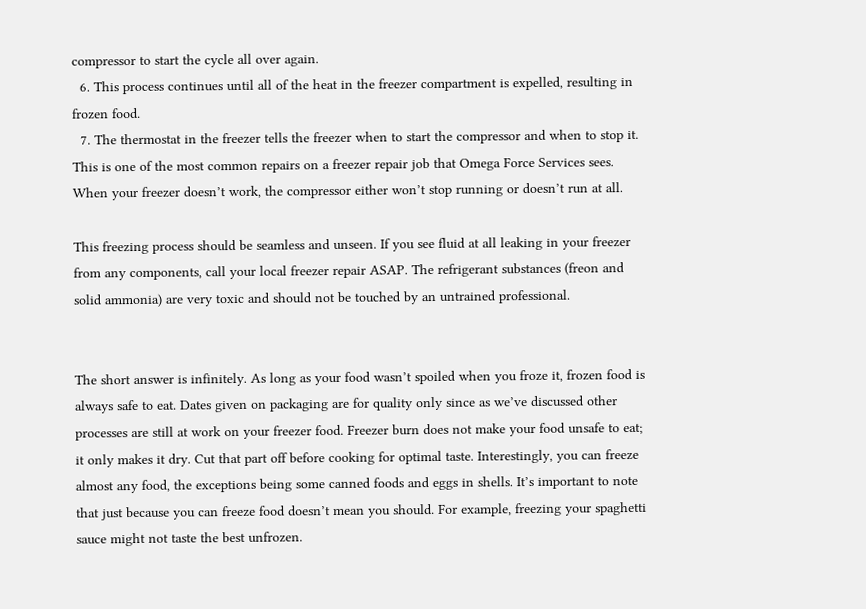compressor to start the cycle all over again.
  6. This process continues until all of the heat in the freezer compartment is expelled, resulting in frozen food.
  7. The thermostat in the freezer tells the freezer when to start the compressor and when to stop it. This is one of the most common repairs on a freezer repair job that Omega Force Services sees. When your freezer doesn’t work, the compressor either won’t stop running or doesn’t run at all.

This freezing process should be seamless and unseen. If you see fluid at all leaking in your freezer from any components, call your local freezer repair ASAP. The refrigerant substances (freon and solid ammonia) are very toxic and should not be touched by an untrained professional.


The short answer is infinitely. As long as your food wasn’t spoiled when you froze it, frozen food is always safe to eat. Dates given on packaging are for quality only since as we’ve discussed other processes are still at work on your freezer food. Freezer burn does not make your food unsafe to eat; it only makes it dry. Cut that part off before cooking for optimal taste. Interestingly, you can freeze almost any food, the exceptions being some canned foods and eggs in shells. It’s important to note that just because you can freeze food doesn’t mean you should. For example, freezing your spaghetti sauce might not taste the best unfrozen.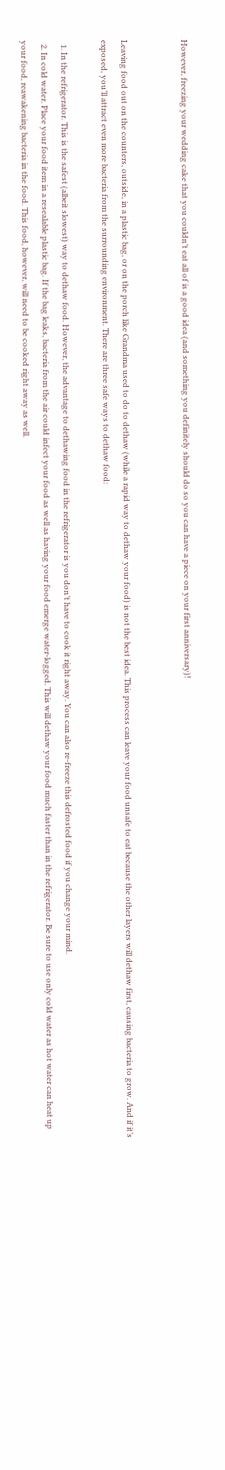However, freezing your wedding cake that you couldn’t eat all of is a good idea (and something you definitely should do so you can have a piece on your first anniversary)!


Leaving food out on the counters, outside, in a plastic bag, or on the porch like Grandma used to do to dethaw (while a rapid way to dethaw your food) is not the best idea. This process can leave your food unsafe to eat because the other layers will dethaw first, causing bacteria to grow. And if it’s exposed, you’ll attract even more bacteria from the surrounding environment. There are three safe ways to dethaw food:

  1. In the refrigerator. This is the safest (albeit slowest) way to dethaw food. However, the advantage to dethawing food in the refrigerator is you don’t have to cook it right away. You can also re-freeze this defrosted food if you change your mind.
  2. In cold water. Place your food item in a resealable plastic bag. If the bag leaks, bacteria from the air could infect your food as well as having your food emerge water-logged. This will dethaw your food much faster than in the refrigerator. Be sure to use only cold water as hot water can heat up your food, reawakening bacteria in the food. This food, however, will need to be cooked right away as well.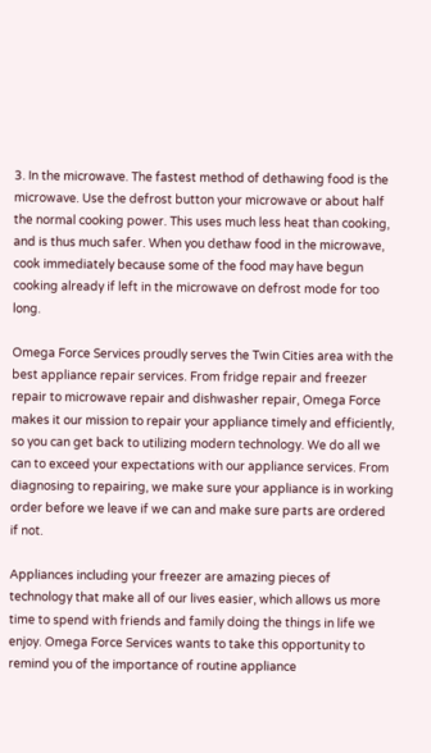3. In the microwave. The fastest method of dethawing food is the microwave. Use the defrost button your microwave or about half the normal cooking power. This uses much less heat than cooking, and is thus much safer. When you dethaw food in the microwave, cook immediately because some of the food may have begun cooking already if left in the microwave on defrost mode for too long.

Omega Force Services proudly serves the Twin Cities area with the best appliance repair services. From fridge repair and freezer repair to microwave repair and dishwasher repair, Omega Force makes it our mission to repair your appliance timely and efficiently, so you can get back to utilizing modern technology. We do all we can to exceed your expectations with our appliance services. From diagnosing to repairing, we make sure your appliance is in working order before we leave if we can and make sure parts are ordered if not.

Appliances including your freezer are amazing pieces of technology that make all of our lives easier, which allows us more time to spend with friends and family doing the things in life we enjoy. Omega Force Services wants to take this opportunity to remind you of the importance of routine appliance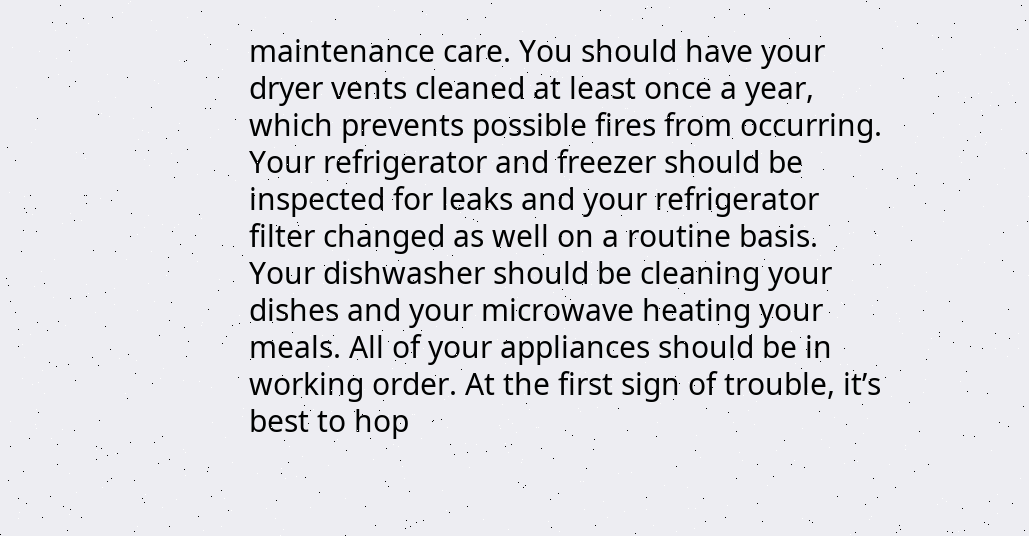maintenance care. You should have your dryer vents cleaned at least once a year, which prevents possible fires from occurring. Your refrigerator and freezer should be inspected for leaks and your refrigerator filter changed as well on a routine basis. Your dishwasher should be cleaning your dishes and your microwave heating your meals. All of your appliances should be in working order. At the first sign of trouble, it’s best to hop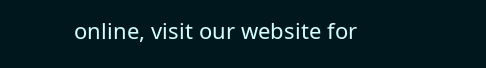online, visit our website for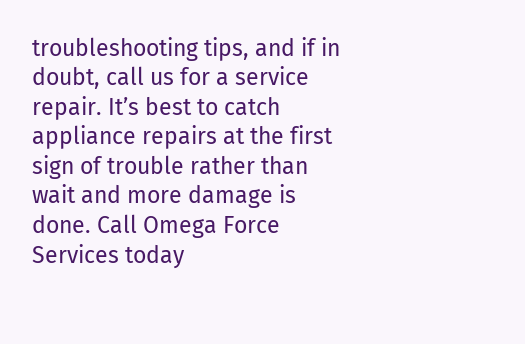troubleshooting tips, and if in doubt, call us for a service repair. It’s best to catch appliance repairs at the first sign of trouble rather than wait and more damage is done. Call Omega Force Services today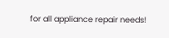for all appliance repair needs!